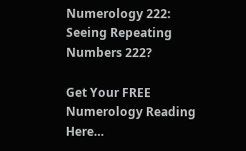Numerology 222: Seeing Repeating Numbers 222?

Get Your FREE Numerology Reading Here…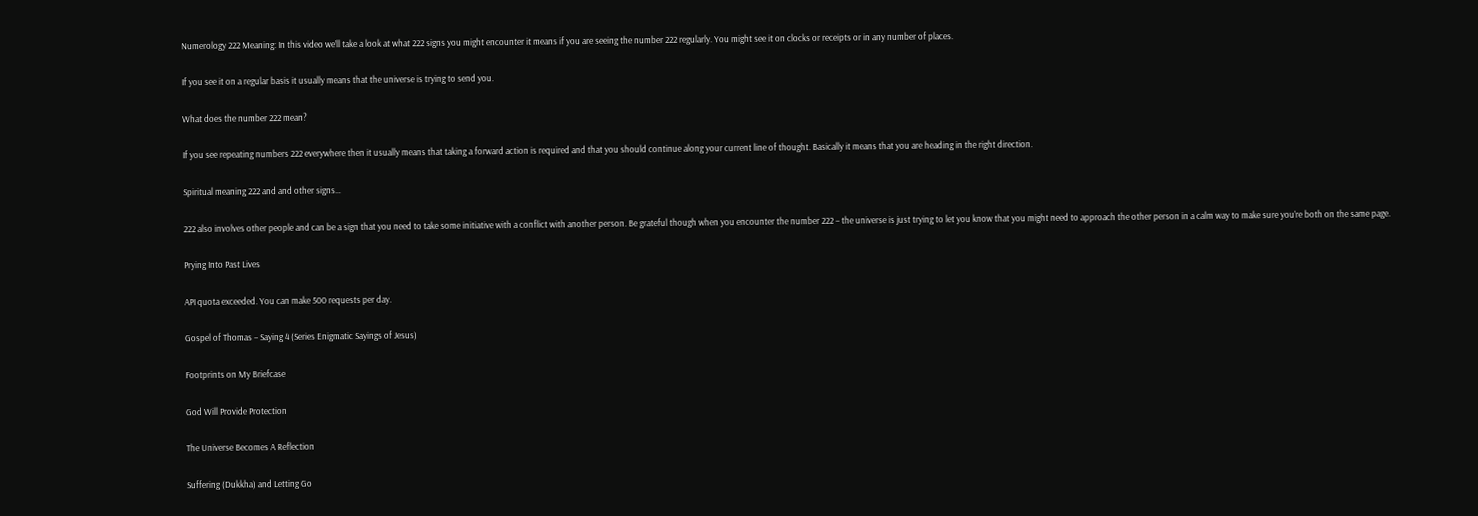Numerology 222 Meaning: In this video we’ll take a look at what 222 signs you might encounter it means if you are seeing the number 222 regularly. You might see it on clocks or receipts or in any number of places.

If you see it on a regular basis it usually means that the universe is trying to send you.

What does the number 222 mean?

If you see repeating numbers 222 everywhere then it usually means that taking a forward action is required and that you should continue along your current line of thought. Basically it means that you are heading in the right direction.

Spiritual meaning 222 and and other signs…

222 also involves other people and can be a sign that you need to take some initiative with a conflict with another person. Be grateful though when you encounter the number 222 – the universe is just trying to let you know that you might need to approach the other person in a calm way to make sure you’re both on the same page.

Prying Into Past Lives

API quota exceeded. You can make 500 requests per day.

Gospel of Thomas – Saying 4 (Series Enigmatic Sayings of Jesus)

Footprints on My Briefcase

God Will Provide Protection

The Universe Becomes A Reflection

Suffering (Dukkha) and Letting Go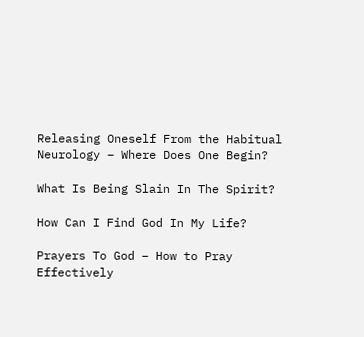Releasing Oneself From the Habitual Neurology – Where Does One Begin?

What Is Being Slain In The Spirit?

How Can I Find God In My Life?

Prayers To God – How to Pray Effectively